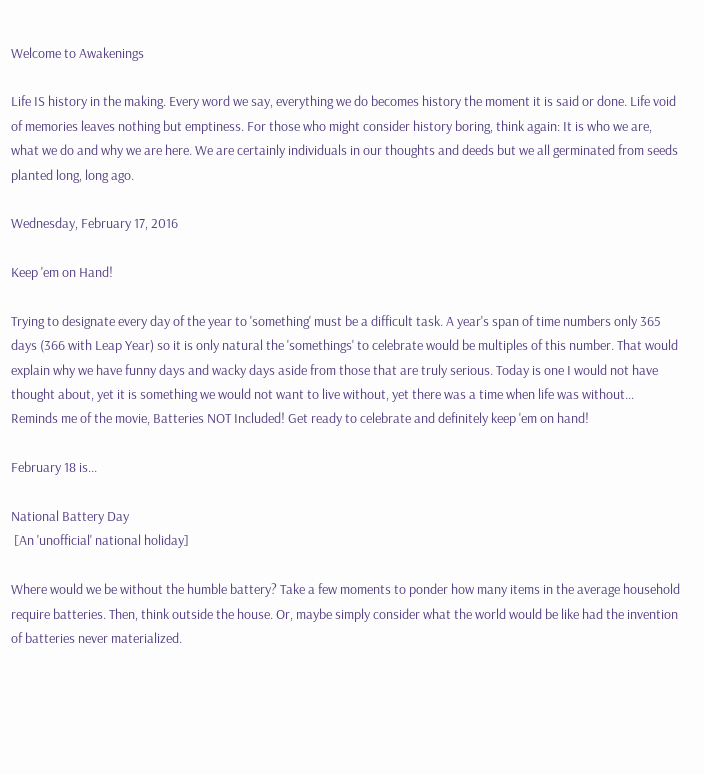Welcome to Awakenings

Life IS history in the making. Every word we say, everything we do becomes history the moment it is said or done. Life void of memories leaves nothing but emptiness. For those who might consider history boring, think again: It is who we are, what we do and why we are here. We are certainly individuals in our thoughts and deeds but we all germinated from seeds planted long, long ago.

Wednesday, February 17, 2016

Keep 'em on Hand!

Trying to designate every day of the year to 'something' must be a difficult task. A year's span of time numbers only 365 days (366 with Leap Year) so it is only natural the 'somethings' to celebrate would be multiples of this number. That would explain why we have funny days and wacky days aside from those that are truly serious. Today is one I would not have thought about, yet it is something we would not want to live without, yet there was a time when life was without... Reminds me of the movie, Batteries NOT Included! Get ready to celebrate and definitely keep 'em on hand!

February 18 is...

National Battery Day
 [An 'unofficial' national holiday]

Where would we be without the humble battery? Take a few moments to ponder how many items in the average household require batteries. Then, think outside the house. Or, maybe simply consider what the world would be like had the invention of batteries never materialized.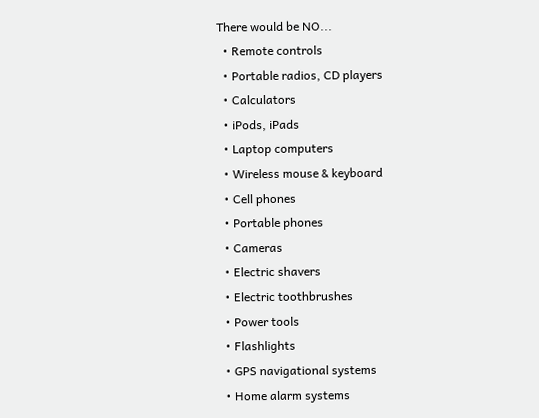There would be NO...
  • Remote controls
  • Portable radios, CD players
  • Calculators
  • iPods, iPads
  • Laptop computers
  • Wireless mouse & keyboard
  • Cell phones
  • Portable phones
  • Cameras
  • Electric shavers
  • Electric toothbrushes
  • Power tools
  • Flashlights
  • GPS navigational systems
  • Home alarm systems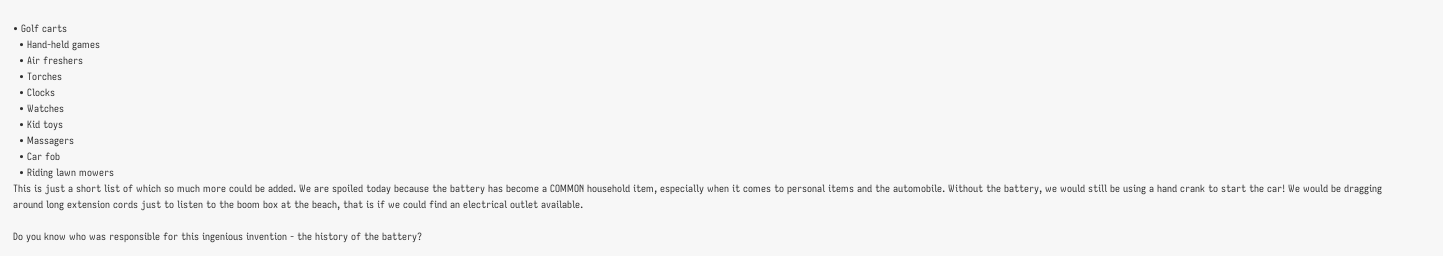• Golf carts
  • Hand-held games
  • Air freshers
  • Torches
  • Clocks
  • Watches
  • Kid toys
  • Massagers
  • Car fob
  • Riding lawn mowers
This is just a short list of which so much more could be added. We are spoiled today because the battery has become a COMMON household item, especially when it comes to personal items and the automobile. Without the battery, we would still be using a hand crank to start the car! We would be dragging around long extension cords just to listen to the boom box at the beach, that is if we could find an electrical outlet available.

Do you know who was responsible for this ingenious invention - the history of the battery?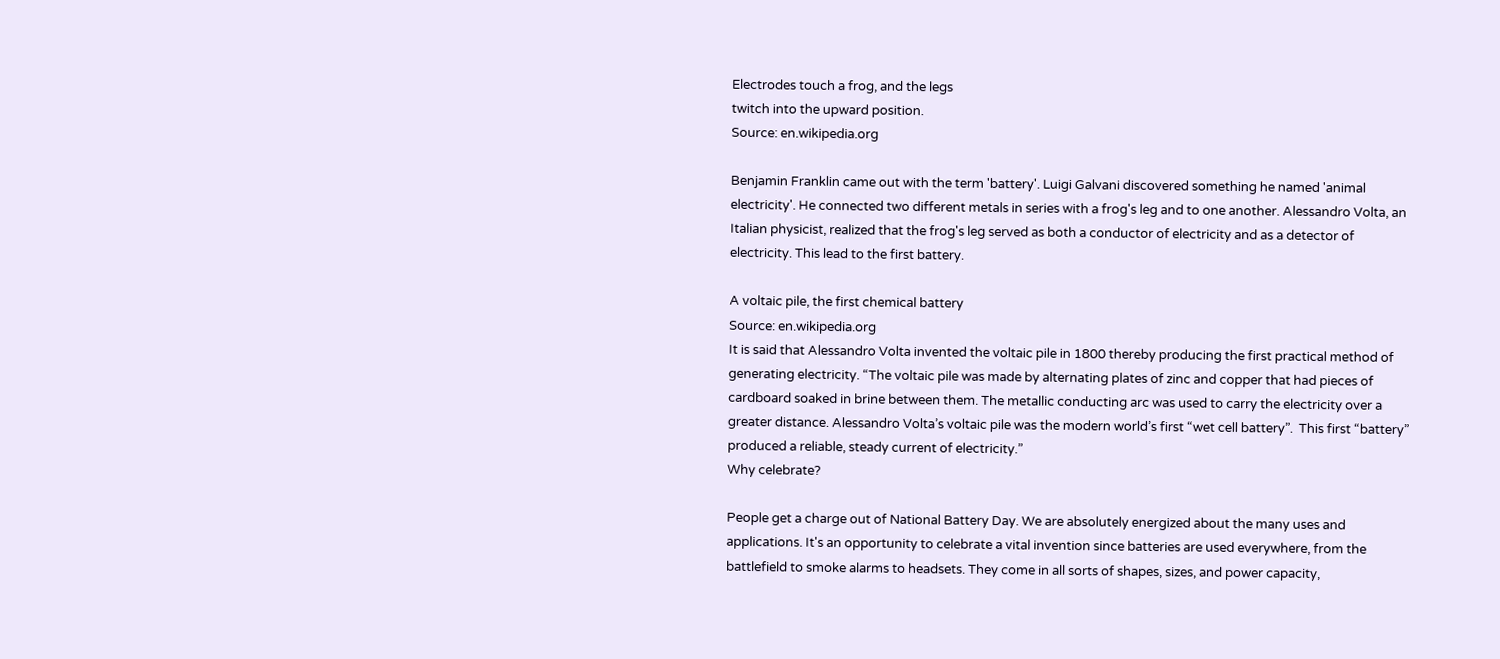Electrodes touch a frog, and the legs
twitch into the upward position.
Source: en.wikipedia.org

Benjamin Franklin came out with the term 'battery'. Luigi Galvani discovered something he named 'animal electricity'. He connected two different metals in series with a frog's leg and to one another. Alessandro Volta, an Italian physicist, realized that the frog's leg served as both a conductor of electricity and as a detector of electricity. This lead to the first battery.

A voltaic pile, the first chemical battery
Source: en.wikipedia.org
It is said that Alessandro Volta invented the voltaic pile in 1800 thereby producing the first practical method of generating electricity. “The voltaic pile was made by alternating plates of zinc and copper that had pieces of cardboard soaked in brine between them. The metallic conducting arc was used to carry the electricity over a greater distance. Alessandro Volta’s voltaic pile was the modern world’s first “wet cell battery”.  This first “battery” produced a reliable, steady current of electricity.”
Why celebrate?

People get a charge out of National Battery Day. We are absolutely energized about the many uses and applications. It's an opportunity to celebrate a vital invention since batteries are used everywhere, from the battlefield to smoke alarms to headsets. They come in all sorts of shapes, sizes, and power capacity,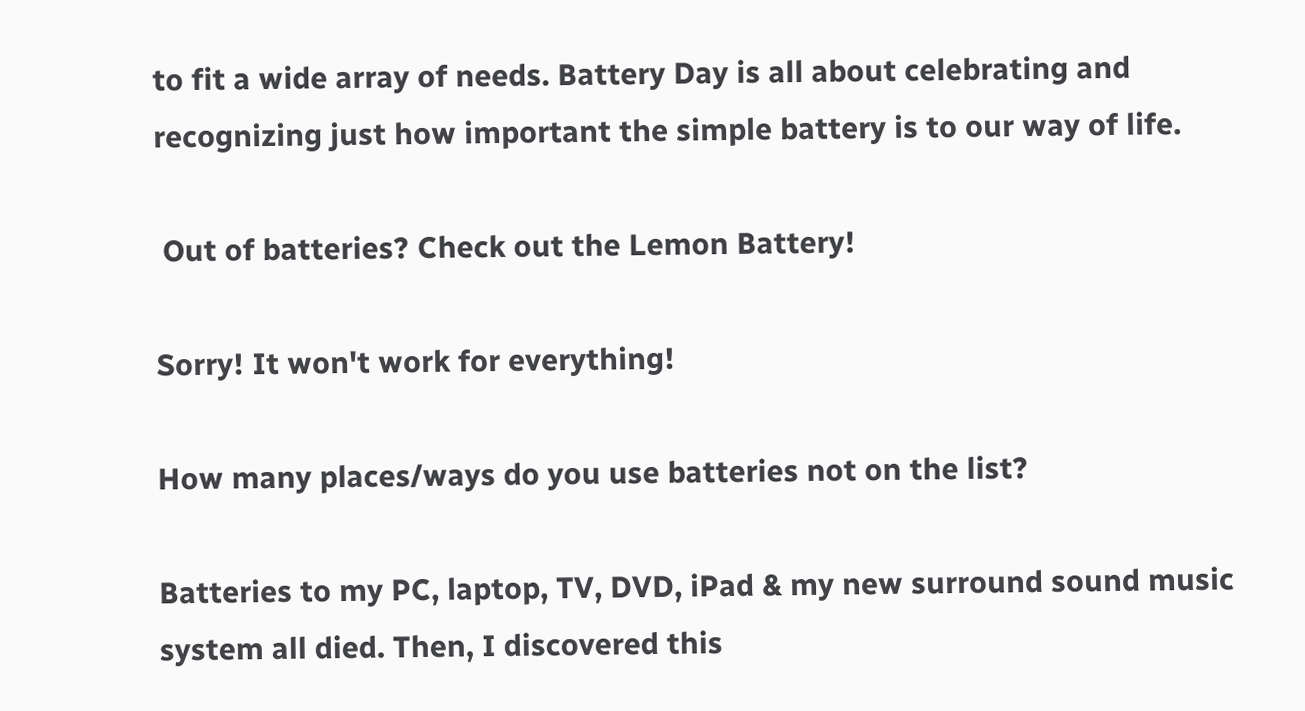to fit a wide array of needs. Battery Day is all about celebrating and recognizing just how important the simple battery is to our way of life.

 Out of batteries? Check out the Lemon Battery!

Sorry! It won't work for everything!

How many places/ways do you use batteries not on the list?

Batteries to my PC, laptop, TV, DVD, iPad & my new surround sound music system all died. Then, I discovered this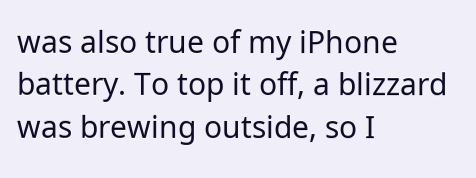was also true of my iPhone battery. To top it off, a blizzard was brewing outside, so I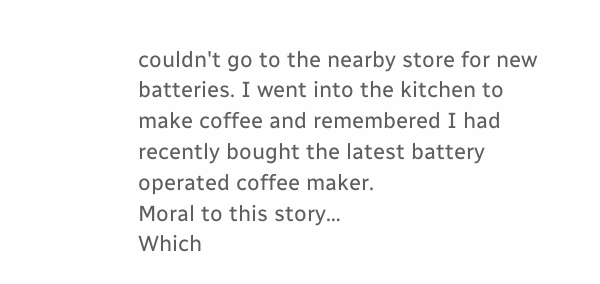couldn't go to the nearby store for new batteries. I went into the kitchen to make coffee and remembered I had recently bought the latest battery operated coffee maker.
Moral to this story…
Which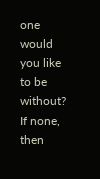one would you like to be without? If none, then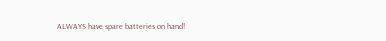ALWAYS have spare batteries on hand!